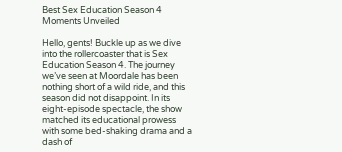Best Sex Education Season 4 Moments Unveiled

Hello, gents! Buckle up as we dive into the rollercoaster that is Sex Education Season 4. The journey we’ve seen at Moordale has been nothing short of a wild ride, and this season did not disappoint. In its eight-episode spectacle, the show matched its educational prowess with some bed-shaking drama and a dash of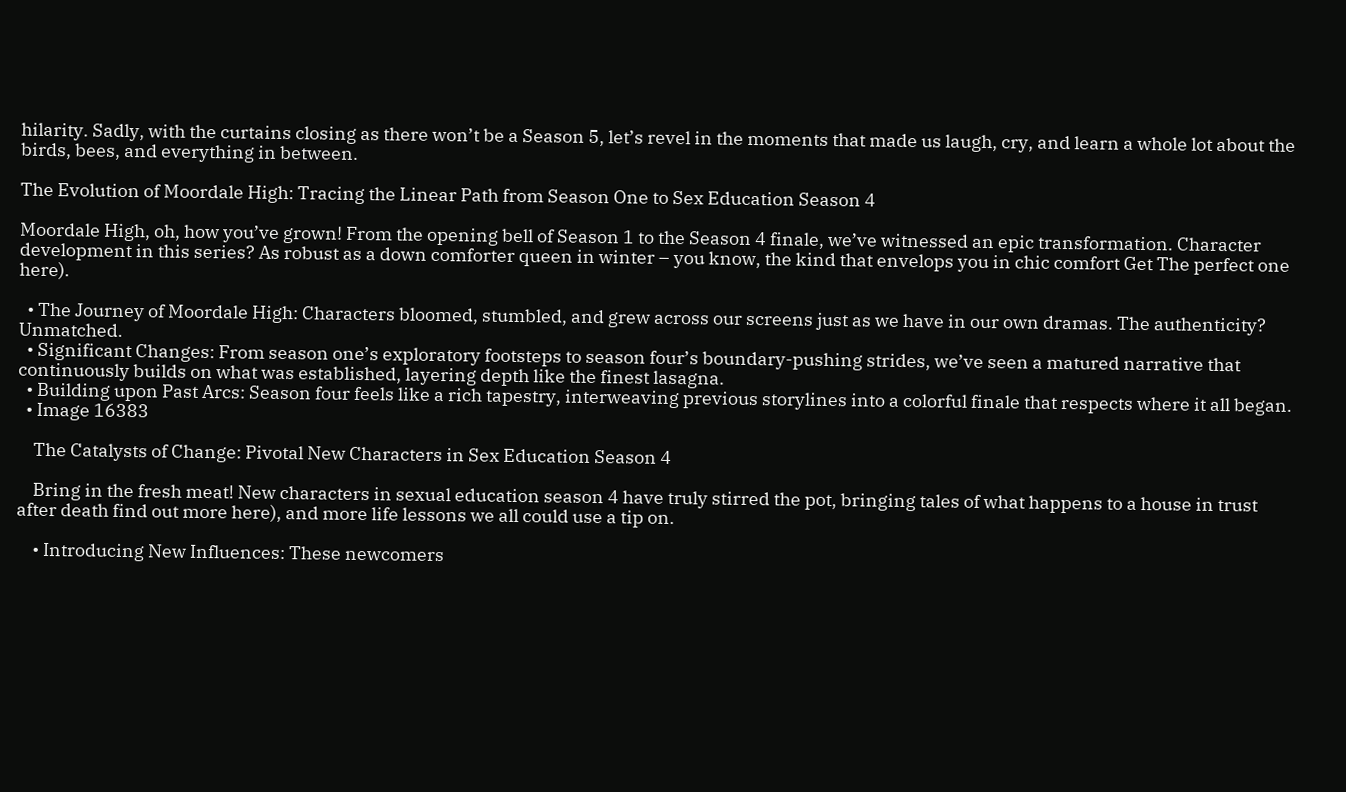hilarity. Sadly, with the curtains closing as there won’t be a Season 5, let’s revel in the moments that made us laugh, cry, and learn a whole lot about the birds, bees, and everything in between.

The Evolution of Moordale High: Tracing the Linear Path from Season One to Sex Education Season 4

Moordale High, oh, how you’ve grown! From the opening bell of Season 1 to the Season 4 finale, we’ve witnessed an epic transformation. Character development in this series? As robust as a down comforter queen in winter – you know, the kind that envelops you in chic comfort Get The perfect one here).

  • The Journey of Moordale High: Characters bloomed, stumbled, and grew across our screens just as we have in our own dramas. The authenticity? Unmatched.
  • Significant Changes: From season one’s exploratory footsteps to season four’s boundary-pushing strides, we’ve seen a matured narrative that continuously builds on what was established, layering depth like the finest lasagna.
  • Building upon Past Arcs: Season four feels like a rich tapestry, interweaving previous storylines into a colorful finale that respects where it all began.
  • Image 16383

    The Catalysts of Change: Pivotal New Characters in Sex Education Season 4

    Bring in the fresh meat! New characters in sexual education season 4 have truly stirred the pot, bringing tales of what happens to a house in trust after death find out more here), and more life lessons we all could use a tip on.

    • Introducing New Influences: These newcomers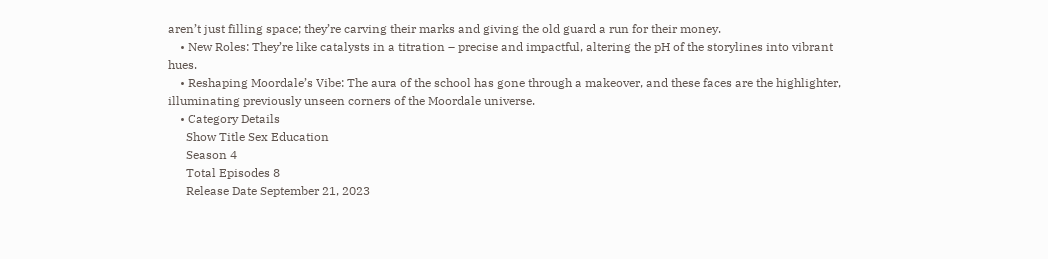aren’t just filling space; they’re carving their marks and giving the old guard a run for their money.
    • New Roles: They’re like catalysts in a titration – precise and impactful, altering the pH of the storylines into vibrant hues.
    • Reshaping Moordale’s Vibe: The aura of the school has gone through a makeover, and these faces are the highlighter, illuminating previously unseen corners of the Moordale universe.
    • Category Details
      Show Title Sex Education
      Season 4
      Total Episodes 8
      Release Date September 21, 2023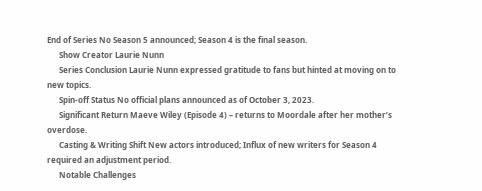End of Series No Season 5 announced; Season 4 is the final season.
      Show Creator Laurie Nunn
      Series Conclusion Laurie Nunn expressed gratitude to fans but hinted at moving on to new topics.
      Spin-off Status No official plans announced as of October 3, 2023.
      Significant Return Maeve Wiley (Episode 4) – returns to Moordale after her mother’s overdose.
      Casting & Writing Shift New actors introduced; Influx of new writers for Season 4 required an adjustment period.
      Notable Challenges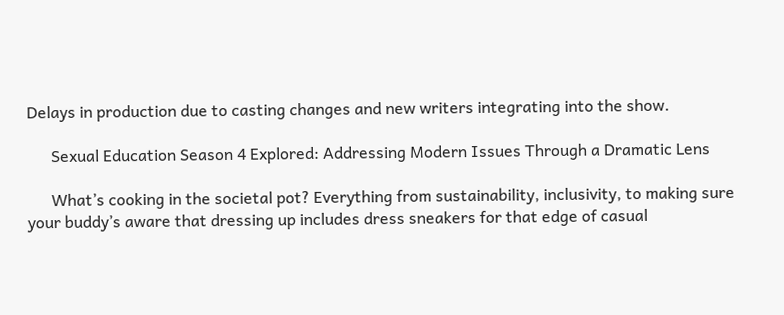Delays in production due to casting changes and new writers integrating into the show.

      Sexual Education Season 4 Explored: Addressing Modern Issues Through a Dramatic Lens

      What’s cooking in the societal pot? Everything from sustainability, inclusivity, to making sure your buddy’s aware that dressing up includes dress sneakers for that edge of casual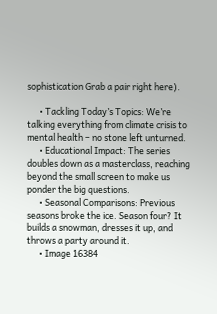sophistication Grab a pair right here).

      • Tackling Today’s Topics: We’re talking everything from climate crisis to mental health – no stone left unturned.
      • Educational Impact: The series doubles down as a masterclass, reaching beyond the small screen to make us ponder the big questions.
      • Seasonal Comparisons: Previous seasons broke the ice. Season four? It builds a snowman, dresses it up, and throws a party around it.
      • Image 16384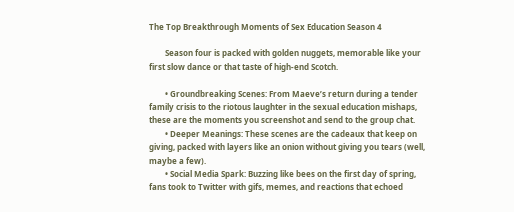The Top Breakthrough Moments of Sex Education Season 4

        Season four is packed with golden nuggets, memorable like your first slow dance or that taste of high-end Scotch.

        • Groundbreaking Scenes: From Maeve’s return during a tender family crisis to the riotous laughter in the sexual education mishaps, these are the moments you screenshot and send to the group chat.
        • Deeper Meanings: These scenes are the cadeaux that keep on giving, packed with layers like an onion without giving you tears (well, maybe a few).
        • Social Media Spark: Buzzing like bees on the first day of spring, fans took to Twitter with gifs, memes, and reactions that echoed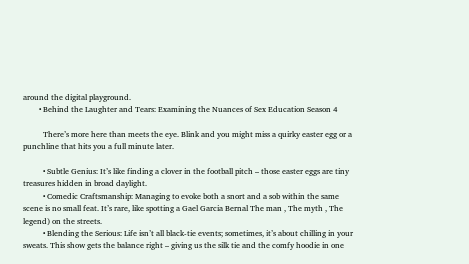around the digital playground.
        • Behind the Laughter and Tears: Examining the Nuances of Sex Education Season 4

          There’s more here than meets the eye. Blink and you might miss a quirky easter egg or a punchline that hits you a full minute later.

          • Subtle Genius: It’s like finding a clover in the football pitch – those easter eggs are tiny treasures hidden in broad daylight.
          • Comedic Craftsmanship: Managing to evoke both a snort and a sob within the same scene is no small feat. It’s rare, like spotting a Gael Garcia Bernal The man , The myth , The legend) on the streets.
          • Blending the Serious: Life isn’t all black-tie events; sometimes, it’s about chilling in your sweats. This show gets the balance right – giving us the silk tie and the comfy hoodie in one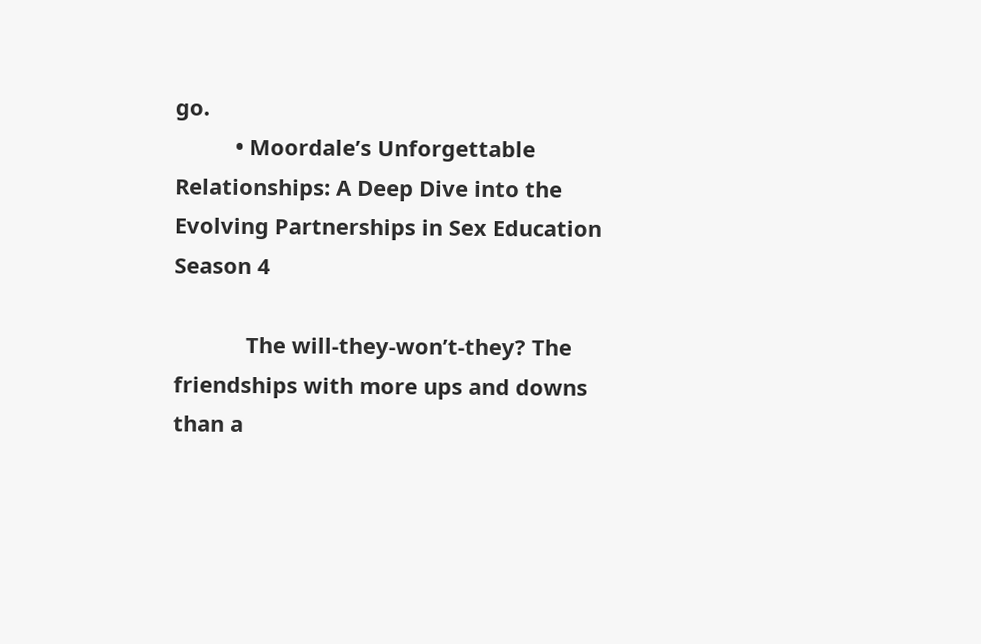go.
          • Moordale’s Unforgettable Relationships: A Deep Dive into the Evolving Partnerships in Sex Education Season 4

            The will-they-won’t-they? The friendships with more ups and downs than a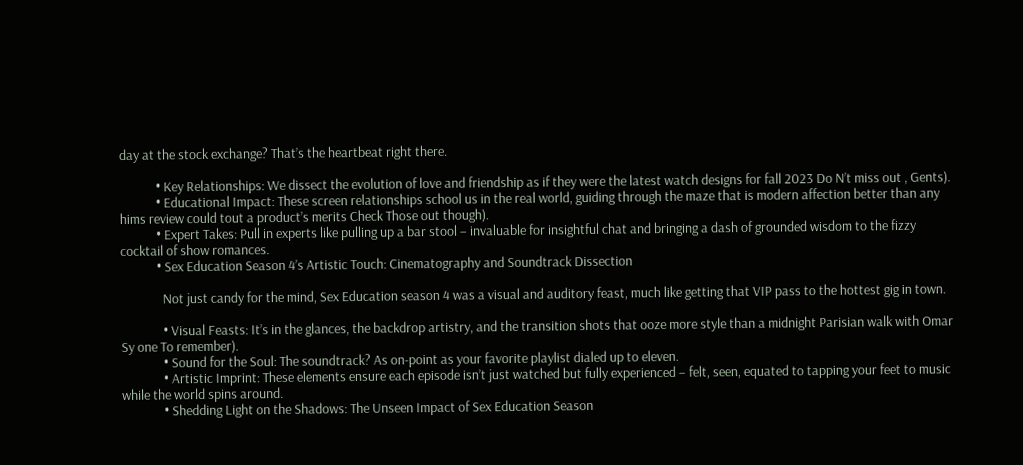day at the stock exchange? That’s the heartbeat right there.

            • Key Relationships: We dissect the evolution of love and friendship as if they were the latest watch designs for fall 2023 Do N’t miss out , Gents).
            • Educational Impact: These screen relationships school us in the real world, guiding through the maze that is modern affection better than any hims review could tout a product’s merits Check Those out though).
            • Expert Takes: Pull in experts like pulling up a bar stool – invaluable for insightful chat and bringing a dash of grounded wisdom to the fizzy cocktail of show romances.
            • Sex Education Season 4’s Artistic Touch: Cinematography and Soundtrack Dissection

              Not just candy for the mind, Sex Education season 4 was a visual and auditory feast, much like getting that VIP pass to the hottest gig in town.

              • Visual Feasts: It’s in the glances, the backdrop artistry, and the transition shots that ooze more style than a midnight Parisian walk with Omar Sy one To remember).
              • Sound for the Soul: The soundtrack? As on-point as your favorite playlist dialed up to eleven.
              • Artistic Imprint: These elements ensure each episode isn’t just watched but fully experienced – felt, seen, equated to tapping your feet to music while the world spins around.
              • Shedding Light on the Shadows: The Unseen Impact of Sex Education Season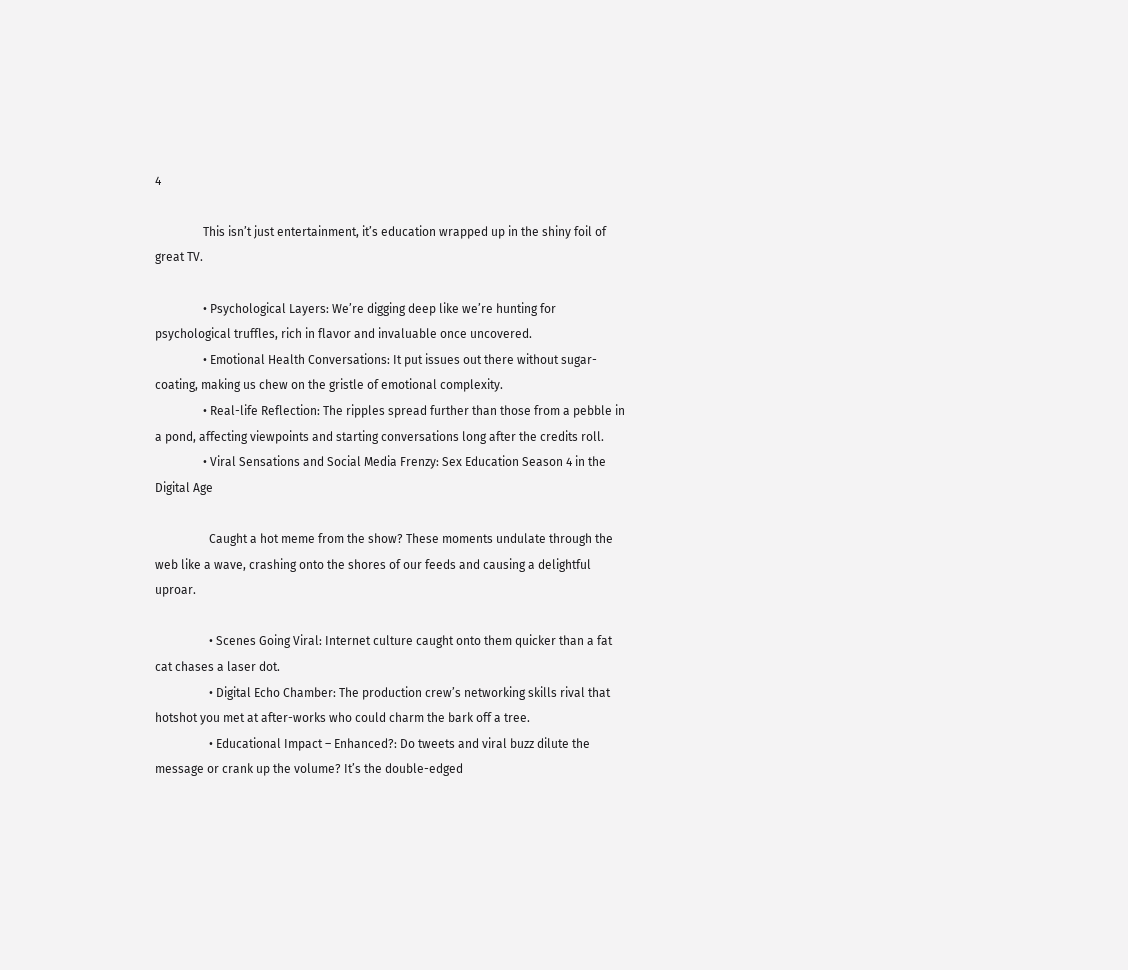4

                This isn’t just entertainment, it’s education wrapped up in the shiny foil of great TV.

                • Psychological Layers: We’re digging deep like we’re hunting for psychological truffles, rich in flavor and invaluable once uncovered.
                • Emotional Health Conversations: It put issues out there without sugar-coating, making us chew on the gristle of emotional complexity.
                • Real-life Reflection: The ripples spread further than those from a pebble in a pond, affecting viewpoints and starting conversations long after the credits roll.
                • Viral Sensations and Social Media Frenzy: Sex Education Season 4 in the Digital Age

                  Caught a hot meme from the show? These moments undulate through the web like a wave, crashing onto the shores of our feeds and causing a delightful uproar.

                  • Scenes Going Viral: Internet culture caught onto them quicker than a fat cat chases a laser dot.
                  • Digital Echo Chamber: The production crew’s networking skills rival that hotshot you met at after-works who could charm the bark off a tree.
                  • Educational Impact – Enhanced?: Do tweets and viral buzz dilute the message or crank up the volume? It’s the double-edged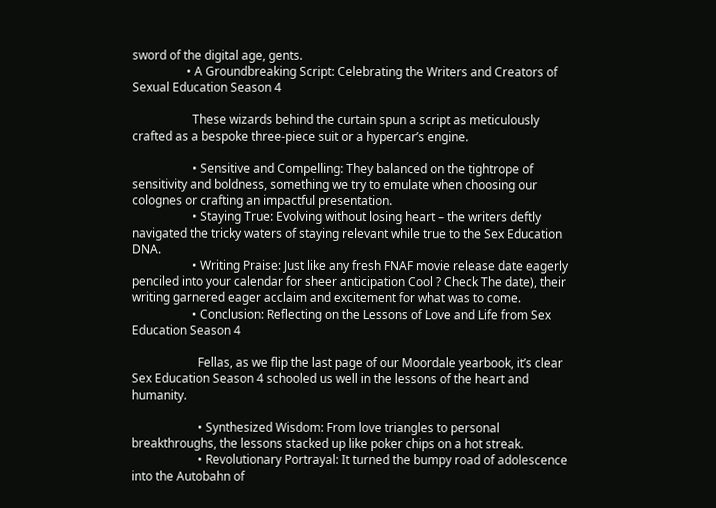sword of the digital age, gents.
                  • A Groundbreaking Script: Celebrating the Writers and Creators of Sexual Education Season 4

                    These wizards behind the curtain spun a script as meticulously crafted as a bespoke three-piece suit or a hypercar’s engine.

                    • Sensitive and Compelling: They balanced on the tightrope of sensitivity and boldness, something we try to emulate when choosing our colognes or crafting an impactful presentation.
                    • Staying True: Evolving without losing heart – the writers deftly navigated the tricky waters of staying relevant while true to the Sex Education DNA.
                    • Writing Praise: Just like any fresh FNAF movie release date eagerly penciled into your calendar for sheer anticipation Cool ? Check The date), their writing garnered eager acclaim and excitement for what was to come.
                    • Conclusion: Reflecting on the Lessons of Love and Life from Sex Education Season 4

                      Fellas, as we flip the last page of our Moordale yearbook, it’s clear Sex Education Season 4 schooled us well in the lessons of the heart and humanity.

                      • Synthesized Wisdom: From love triangles to personal breakthroughs, the lessons stacked up like poker chips on a hot streak.
                      • Revolutionary Portrayal: It turned the bumpy road of adolescence into the Autobahn of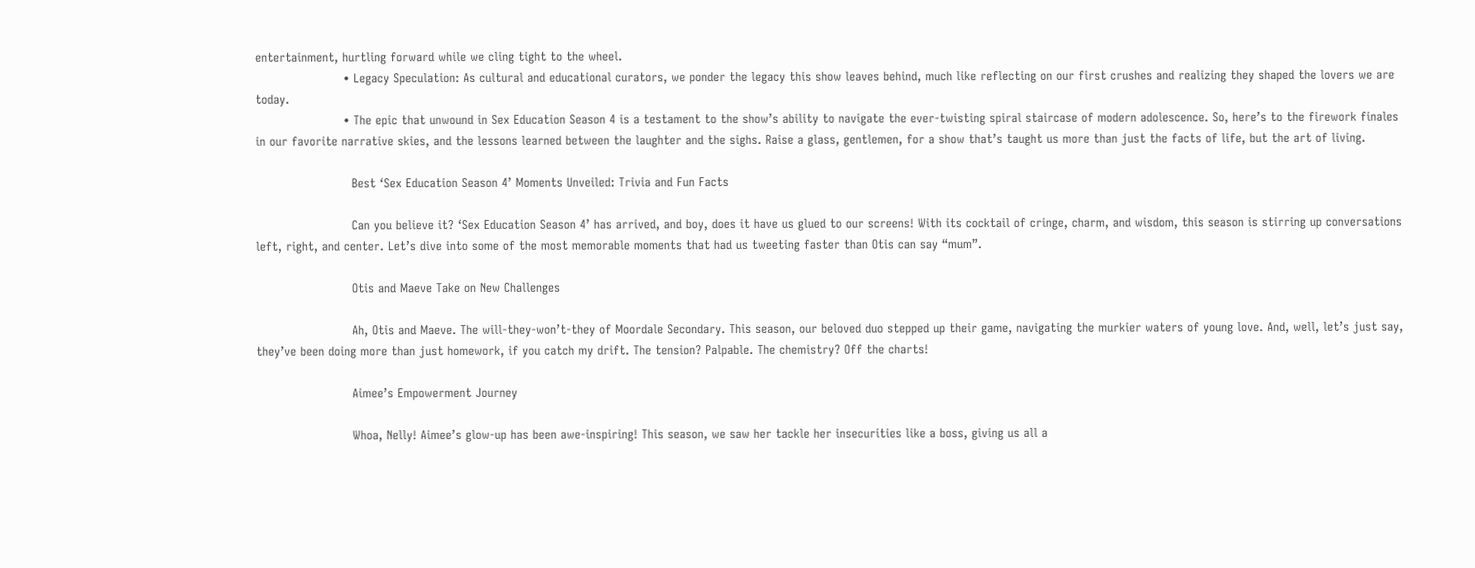entertainment, hurtling forward while we cling tight to the wheel.
                      • Legacy Speculation: As cultural and educational curators, we ponder the legacy this show leaves behind, much like reflecting on our first crushes and realizing they shaped the lovers we are today.
                      • The epic that unwound in Sex Education Season 4 is a testament to the show’s ability to navigate the ever-twisting spiral staircase of modern adolescence. So, here’s to the firework finales in our favorite narrative skies, and the lessons learned between the laughter and the sighs. Raise a glass, gentlemen, for a show that’s taught us more than just the facts of life, but the art of living.

                        Best ‘Sex Education Season 4’ Moments Unveiled: Trivia and Fun Facts

                        Can you believe it? ‘Sex Education Season 4’ has arrived, and boy, does it have us glued to our screens! With its cocktail of cringe, charm, and wisdom, this season is stirring up conversations left, right, and center. Let’s dive into some of the most memorable moments that had us tweeting faster than Otis can say “mum”.

                        Otis and Maeve Take on New Challenges

                        Ah, Otis and Maeve. The will-they-won’t-they of Moordale Secondary. This season, our beloved duo stepped up their game, navigating the murkier waters of young love. And, well, let’s just say, they’ve been doing more than just homework, if you catch my drift. The tension? Palpable. The chemistry? Off the charts!

                        Aimee’s Empowerment Journey

                        Whoa, Nelly! Aimee’s glow-up has been awe-inspiring! This season, we saw her tackle her insecurities like a boss, giving us all a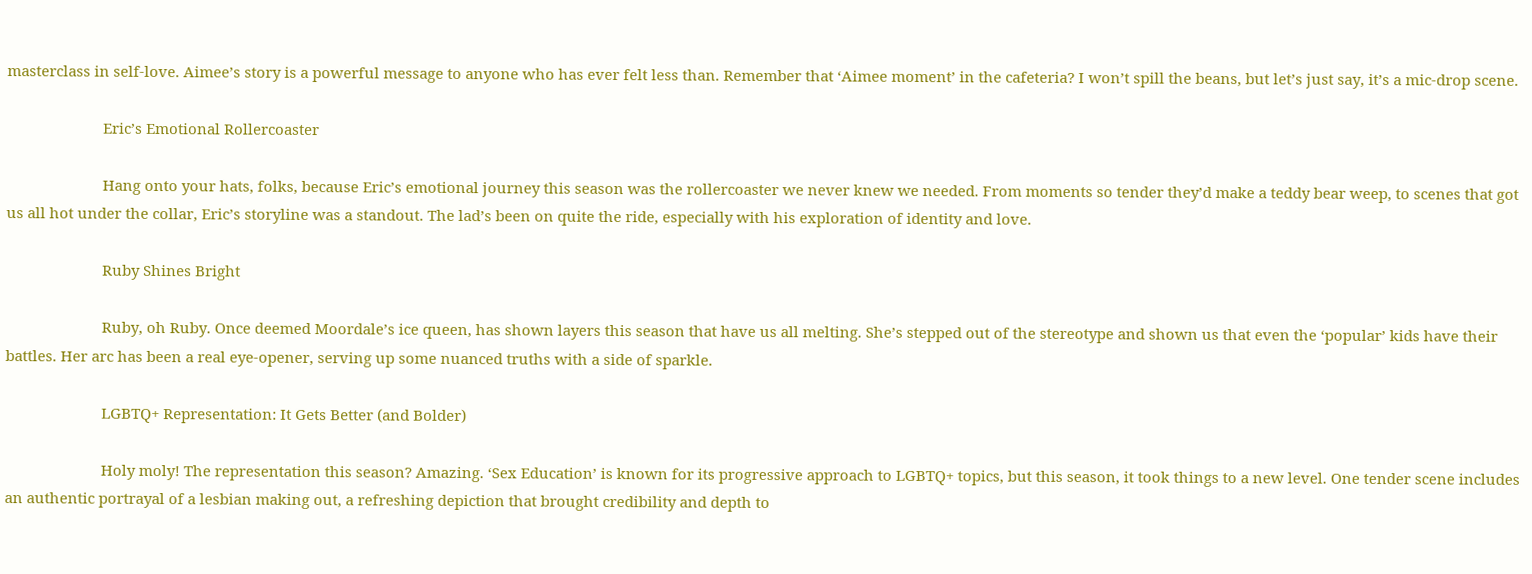masterclass in self-love. Aimee’s story is a powerful message to anyone who has ever felt less than. Remember that ‘Aimee moment’ in the cafeteria? I won’t spill the beans, but let’s just say, it’s a mic-drop scene.

                        Eric’s Emotional Rollercoaster

                        Hang onto your hats, folks, because Eric’s emotional journey this season was the rollercoaster we never knew we needed. From moments so tender they’d make a teddy bear weep, to scenes that got us all hot under the collar, Eric’s storyline was a standout. The lad’s been on quite the ride, especially with his exploration of identity and love.

                        Ruby Shines Bright

                        Ruby, oh Ruby. Once deemed Moordale’s ice queen, has shown layers this season that have us all melting. She’s stepped out of the stereotype and shown us that even the ‘popular’ kids have their battles. Her arc has been a real eye-opener, serving up some nuanced truths with a side of sparkle.

                        LGBTQ+ Representation: It Gets Better (and Bolder)

                        Holy moly! The representation this season? Amazing. ‘Sex Education’ is known for its progressive approach to LGBTQ+ topics, but this season, it took things to a new level. One tender scene includes an authentic portrayal of a lesbian making out, a refreshing depiction that brought credibility and depth to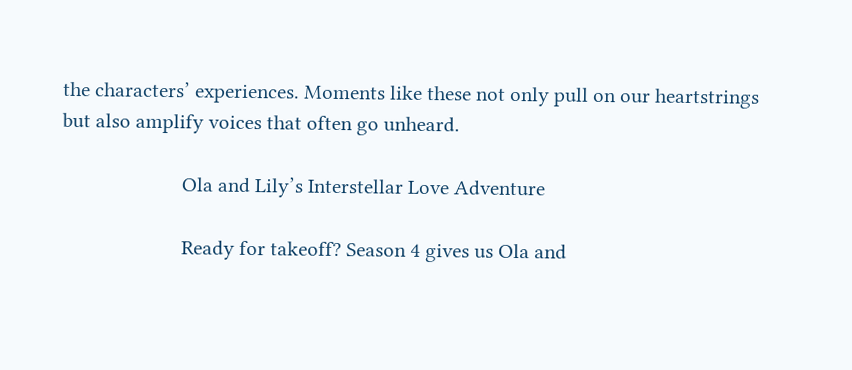the characters’ experiences. Moments like these not only pull on our heartstrings but also amplify voices that often go unheard.

                        Ola and Lily’s Interstellar Love Adventure

                        Ready for takeoff? Season 4 gives us Ola and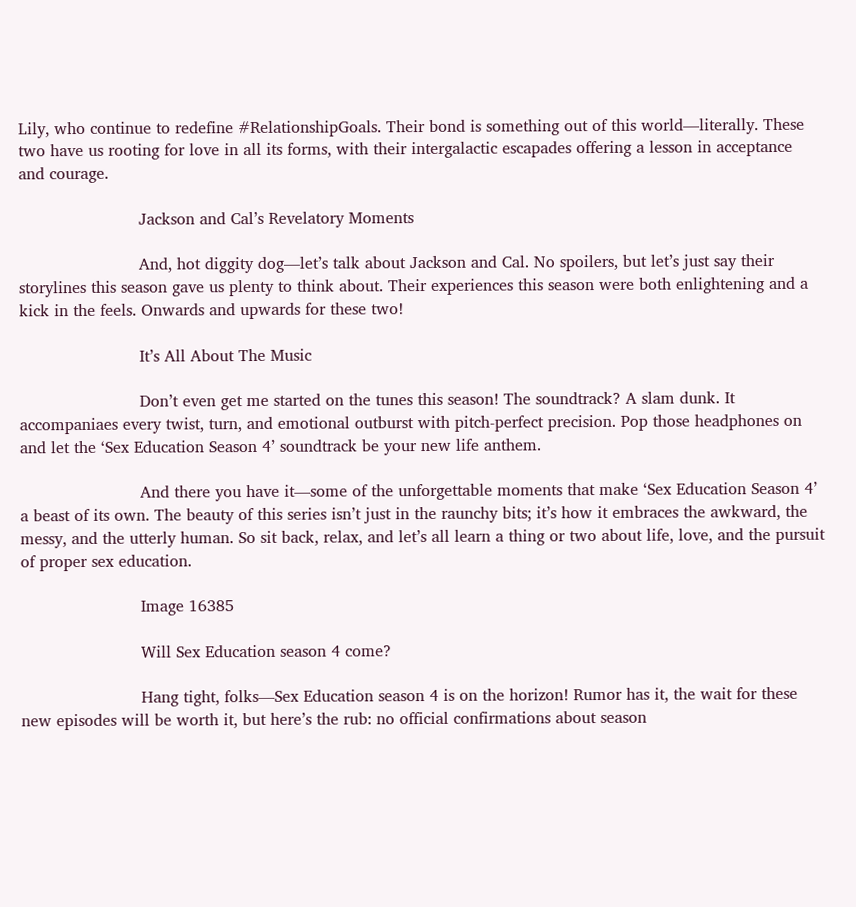Lily, who continue to redefine #RelationshipGoals. Their bond is something out of this world—literally. These two have us rooting for love in all its forms, with their intergalactic escapades offering a lesson in acceptance and courage.

                        Jackson and Cal’s Revelatory Moments

                        And, hot diggity dog—let’s talk about Jackson and Cal. No spoilers, but let’s just say their storylines this season gave us plenty to think about. Their experiences this season were both enlightening and a kick in the feels. Onwards and upwards for these two!

                        It’s All About The Music

                        Don’t even get me started on the tunes this season! The soundtrack? A slam dunk. It accompaniaes every twist, turn, and emotional outburst with pitch-perfect precision. Pop those headphones on and let the ‘Sex Education Season 4’ soundtrack be your new life anthem.

                        And there you have it—some of the unforgettable moments that make ‘Sex Education Season 4’ a beast of its own. The beauty of this series isn’t just in the raunchy bits; it’s how it embraces the awkward, the messy, and the utterly human. So sit back, relax, and let’s all learn a thing or two about life, love, and the pursuit of proper sex education.

                        Image 16385

                        Will Sex Education season 4 come?

                        Hang tight, folks—Sex Education season 4 is on the horizon! Rumor has it, the wait for these new episodes will be worth it, but here’s the rub: no official confirmations about season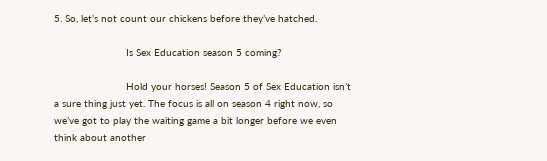5. So, let’s not count our chickens before they’ve hatched.

                        Is Sex Education season 5 coming?

                        Hold your horses! Season 5 of Sex Education isn’t a sure thing just yet. The focus is all on season 4 right now, so we’ve got to play the waiting game a bit longer before we even think about another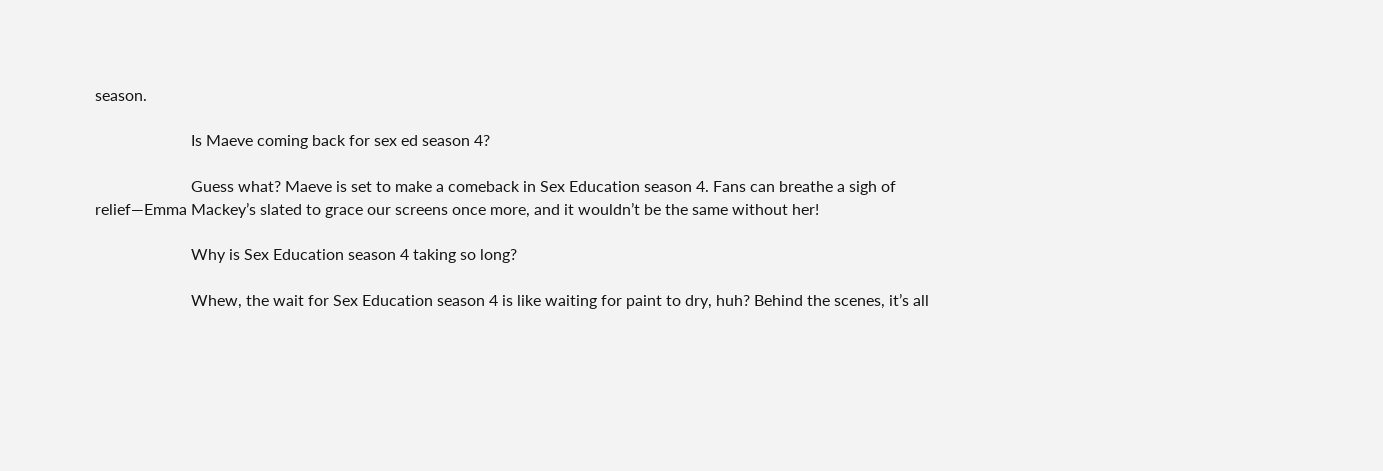season.

                        Is Maeve coming back for sex ed season 4?

                        Guess what? Maeve is set to make a comeback in Sex Education season 4. Fans can breathe a sigh of relief—Emma Mackey’s slated to grace our screens once more, and it wouldn’t be the same without her!

                        Why is Sex Education season 4 taking so long?

                        Whew, the wait for Sex Education season 4 is like waiting for paint to dry, huh? Behind the scenes, it’s all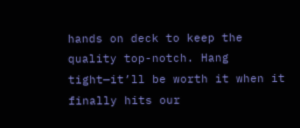hands on deck to keep the quality top-notch. Hang tight—it’ll be worth it when it finally hits our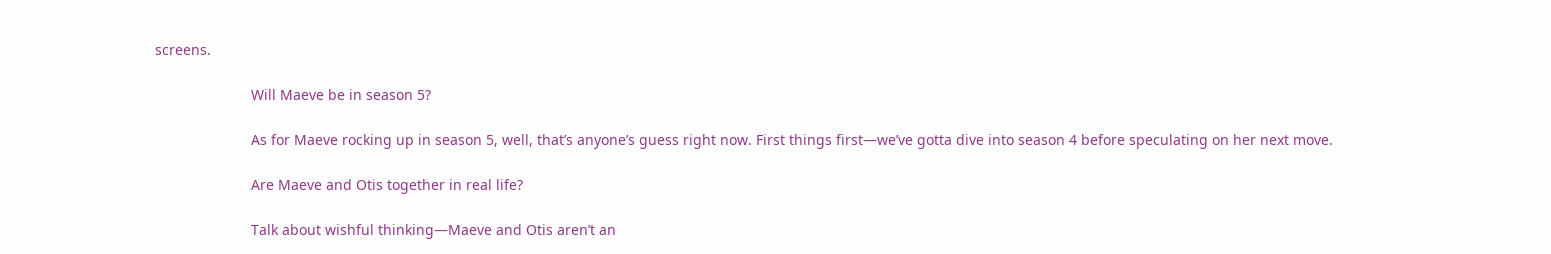screens.

                        Will Maeve be in season 5?

                        As for Maeve rocking up in season 5, well, that’s anyone’s guess right now. First things first—we’ve gotta dive into season 4 before speculating on her next move.

                        Are Maeve and Otis together in real life?

                        Talk about wishful thinking—Maeve and Otis aren’t an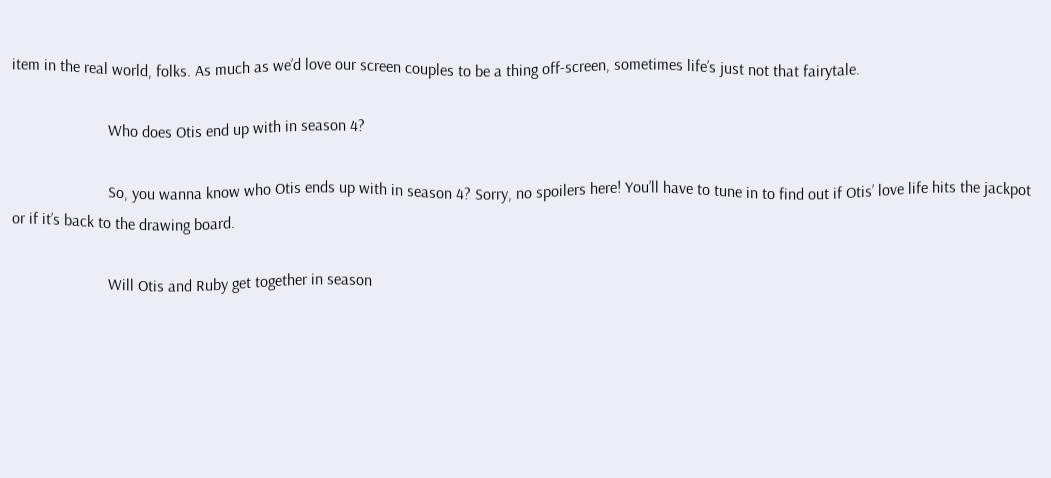item in the real world, folks. As much as we’d love our screen couples to be a thing off-screen, sometimes life’s just not that fairytale.

                        Who does Otis end up with in season 4?

                        So, you wanna know who Otis ends up with in season 4? Sorry, no spoilers here! You’ll have to tune in to find out if Otis’ love life hits the jackpot or if it’s back to the drawing board.

                        Will Otis and Ruby get together in season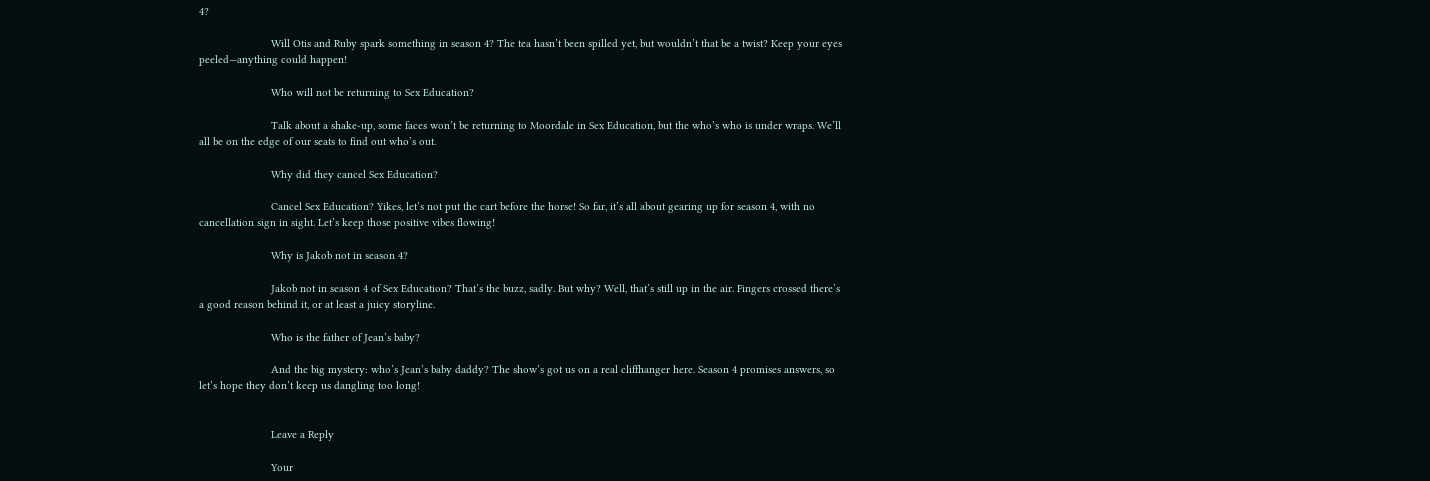4?

                        Will Otis and Ruby spark something in season 4? The tea hasn’t been spilled yet, but wouldn’t that be a twist? Keep your eyes peeled—anything could happen!

                        Who will not be returning to Sex Education?

                        Talk about a shake-up, some faces won’t be returning to Moordale in Sex Education, but the who’s who is under wraps. We’ll all be on the edge of our seats to find out who’s out.

                        Why did they cancel Sex Education?

                        Cancel Sex Education? Yikes, let’s not put the cart before the horse! So far, it’s all about gearing up for season 4, with no cancellation sign in sight. Let’s keep those positive vibes flowing!

                        Why is Jakob not in season 4?

                        Jakob not in season 4 of Sex Education? That’s the buzz, sadly. But why? Well, that’s still up in the air. Fingers crossed there’s a good reason behind it, or at least a juicy storyline.

                        Who is the father of Jean’s baby?

                        And the big mystery: who’s Jean’s baby daddy? The show’s got us on a real cliffhanger here. Season 4 promises answers, so let’s hope they don’t keep us dangling too long!


                        Leave a Reply

                        Your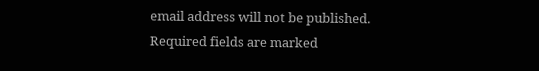email address will not be published. Required fields are marked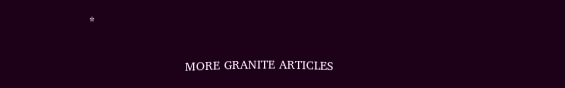*

                        MORE GRANITE ARTICLES